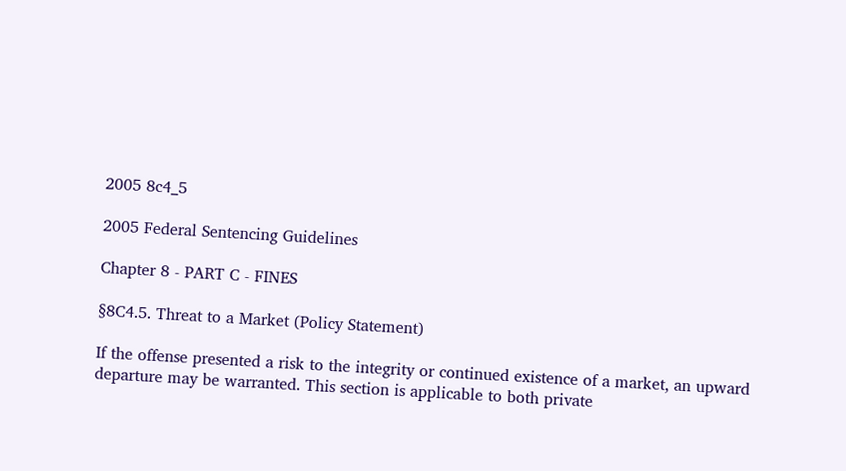2005 8c4_5

2005 Federal Sentencing Guidelines

Chapter 8 - PART C - FINES

§8C4.5. Threat to a Market (Policy Statement)

If the offense presented a risk to the integrity or continued existence of a market, an upward departure may be warranted. This section is applicable to both private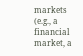markets (e.g., a financial market, a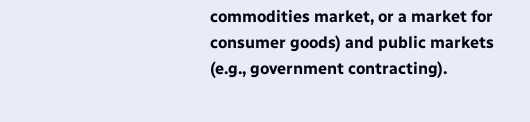commodities market, or a market for consumer goods) and public markets (e.g., government contracting).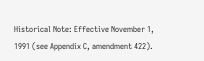Historical Note: Effective November 1, 1991 (see Appendix C, amendment 422).